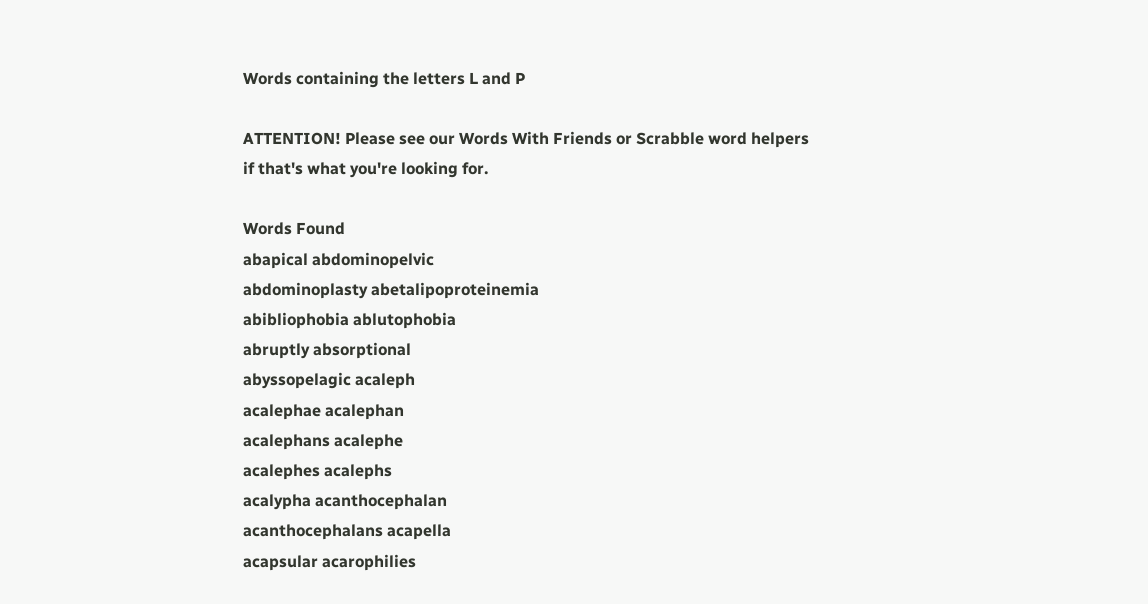Words containing the letters L and P

ATTENTION! Please see our Words With Friends or Scrabble word helpers if that's what you're looking for.

Words Found
abapical abdominopelvic
abdominoplasty abetalipoproteinemia
abibliophobia ablutophobia
abruptly absorptional
abyssopelagic acaleph
acalephae acalephan
acalephans acalephe
acalephes acalephs
acalypha acanthocephalan
acanthocephalans acapella
acapsular acarophilies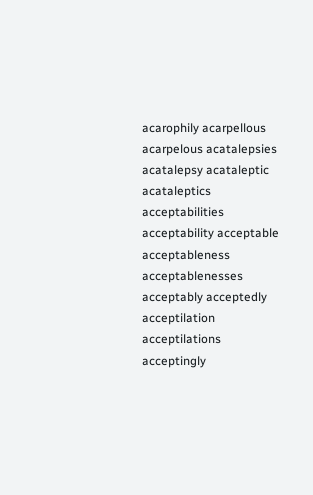acarophily acarpellous
acarpelous acatalepsies
acatalepsy acataleptic
acataleptics acceptabilities
acceptability acceptable
acceptableness acceptablenesses
acceptably acceptedly
acceptilation acceptilations
acceptingly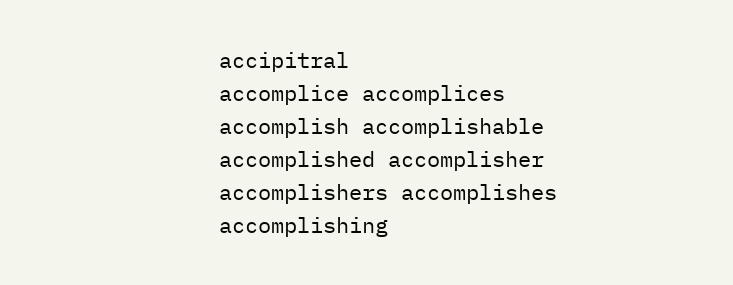accipitral
accomplice accomplices
accomplish accomplishable
accomplished accomplisher
accomplishers accomplishes
accomplishing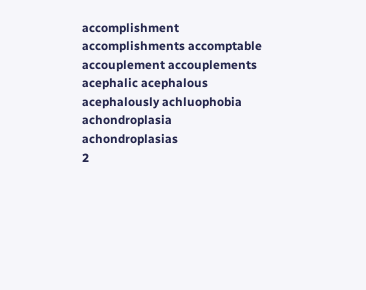accomplishment
accomplishments accomptable
accouplement accouplements
acephalic acephalous
acephalously achluophobia
achondroplasia achondroplasias
2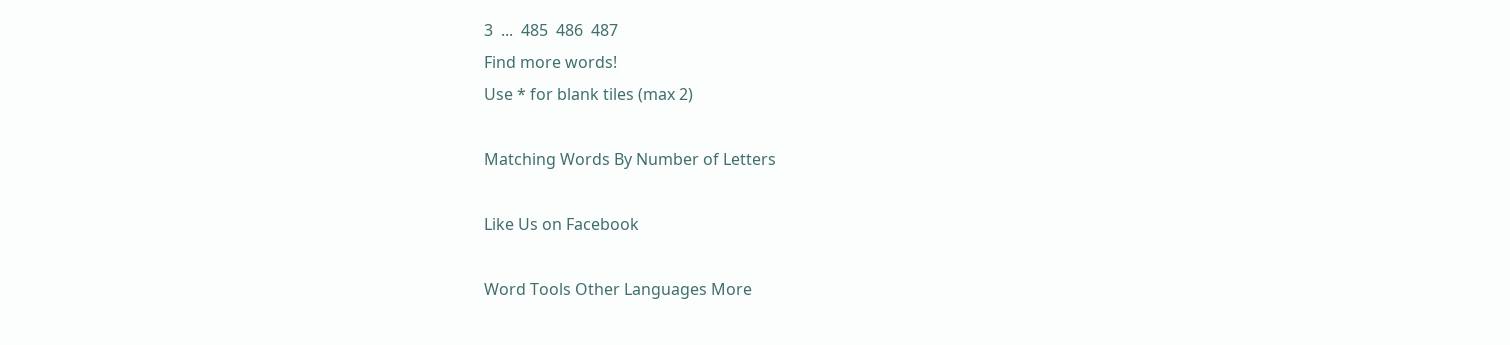3  ...  485  486  487
Find more words!
Use * for blank tiles (max 2)

Matching Words By Number of Letters

Like Us on Facebook

Word Tools Other Languages More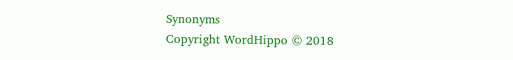Synonyms
Copyright WordHippo © 2018